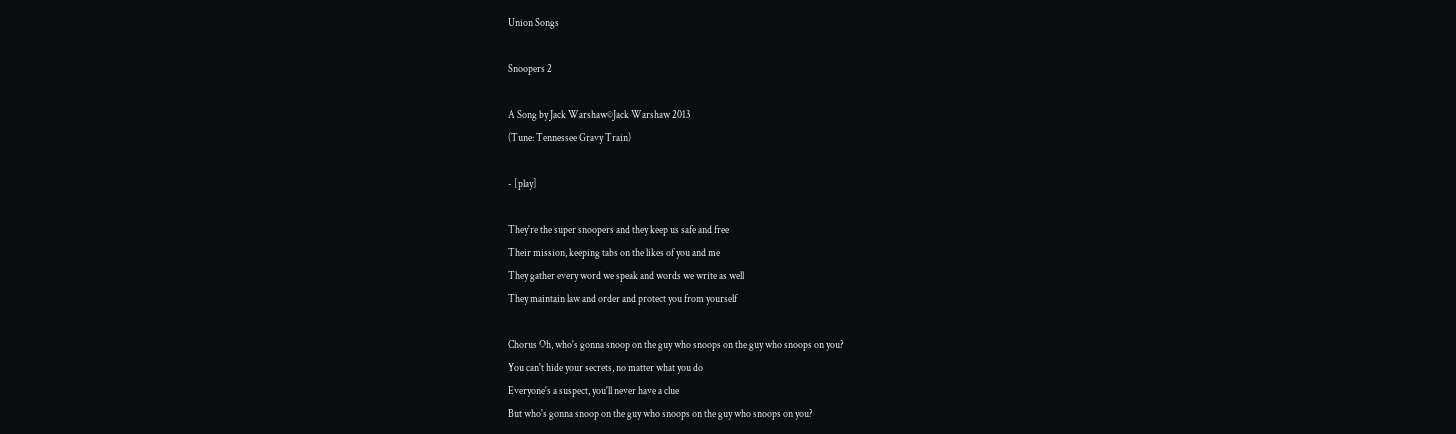Union Songs

Snoopers 2

A Song by Jack Warshaw©Jack Warshaw 2013
(Tune: Tennessee Gravy Train)

- [play]

They're the super snoopers and they keep us safe and free
Their mission, keeping tabs on the likes of you and me
They gather every word we speak and words we write as well
They maintain law and order and protect you from yourself

Chorus Oh, who's gonna snoop on the guy who snoops on the guy who snoops on you?
You can't hide your secrets, no matter what you do
Everyone's a suspect, you'll never have a clue
But who's gonna snoop on the guy who snoops on the guy who snoops on you?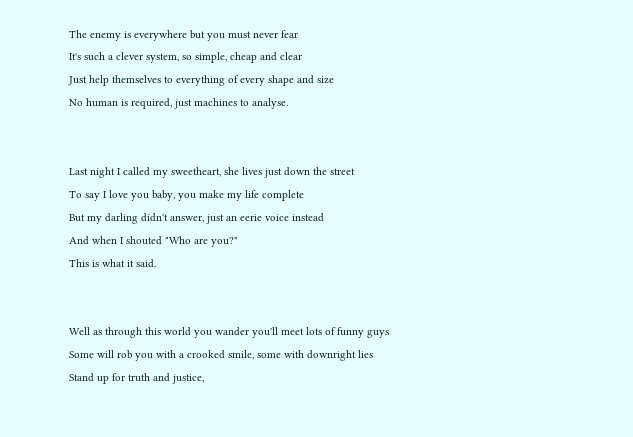The enemy is everywhere but you must never fear
It's such a clever system, so simple, cheap and clear
Just help themselves to everything of every shape and size
No human is required, just machines to analyse.


Last night I called my sweetheart, she lives just down the street
To say I love you baby, you make my life complete
But my darling didn't answer, just an eerie voice instead
And when I shouted "Who are you?"
This is what it said.


Well as through this world you wander you'll meet lots of funny guys
Some will rob you with a crooked smile, some with downright lies
Stand up for truth and justice,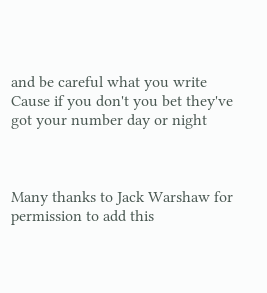and be careful what you write
Cause if you don't you bet they've got your number day or night



Many thanks to Jack Warshaw for permission to add this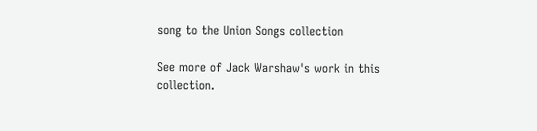song to the Union Songs collection

See more of Jack Warshaw's work in this collection.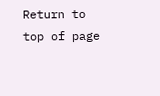Return to top of page